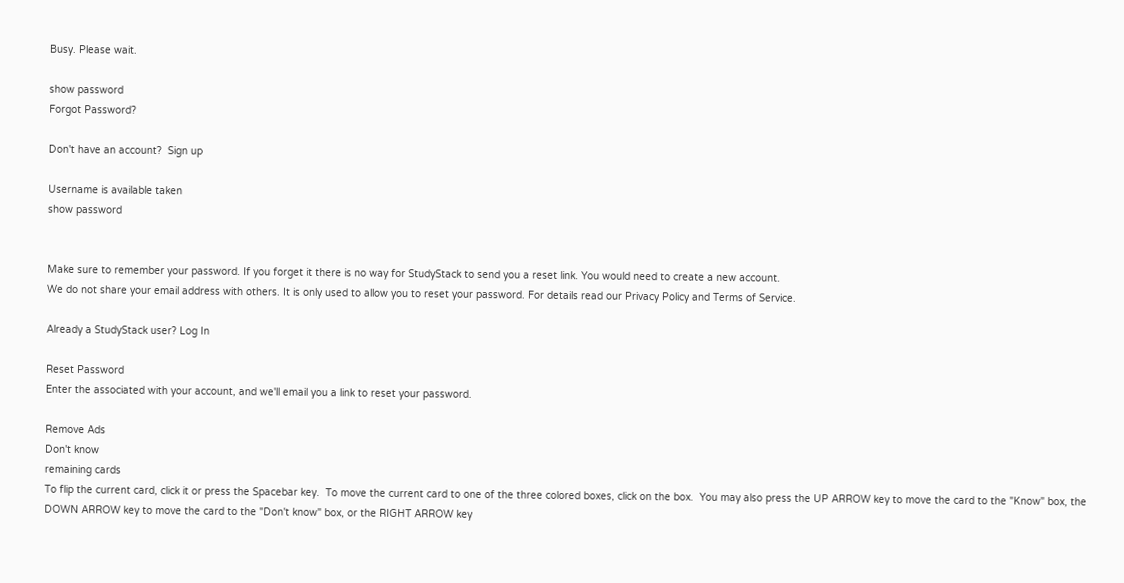Busy. Please wait.

show password
Forgot Password?

Don't have an account?  Sign up

Username is available taken
show password


Make sure to remember your password. If you forget it there is no way for StudyStack to send you a reset link. You would need to create a new account.
We do not share your email address with others. It is only used to allow you to reset your password. For details read our Privacy Policy and Terms of Service.

Already a StudyStack user? Log In

Reset Password
Enter the associated with your account, and we'll email you a link to reset your password.

Remove Ads
Don't know
remaining cards
To flip the current card, click it or press the Spacebar key.  To move the current card to one of the three colored boxes, click on the box.  You may also press the UP ARROW key to move the card to the "Know" box, the DOWN ARROW key to move the card to the "Don't know" box, or the RIGHT ARROW key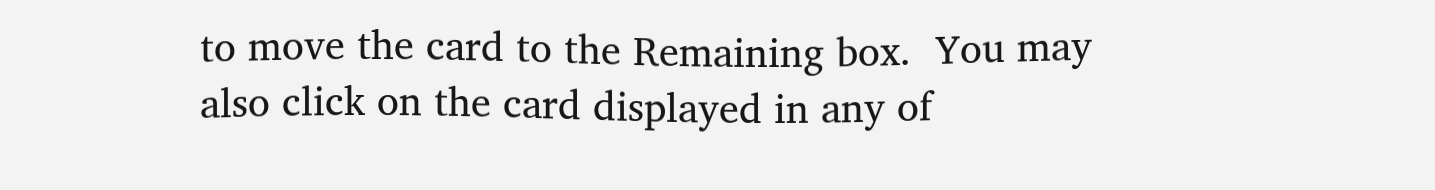to move the card to the Remaining box.  You may also click on the card displayed in any of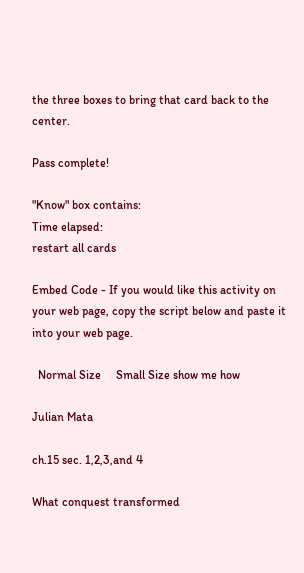the three boxes to bring that card back to the center.

Pass complete!

"Know" box contains:
Time elapsed:
restart all cards

Embed Code - If you would like this activity on your web page, copy the script below and paste it into your web page.

  Normal Size     Small Size show me how

Julian Mata

ch.15 sec. 1,2,3,and 4

What conquest transformed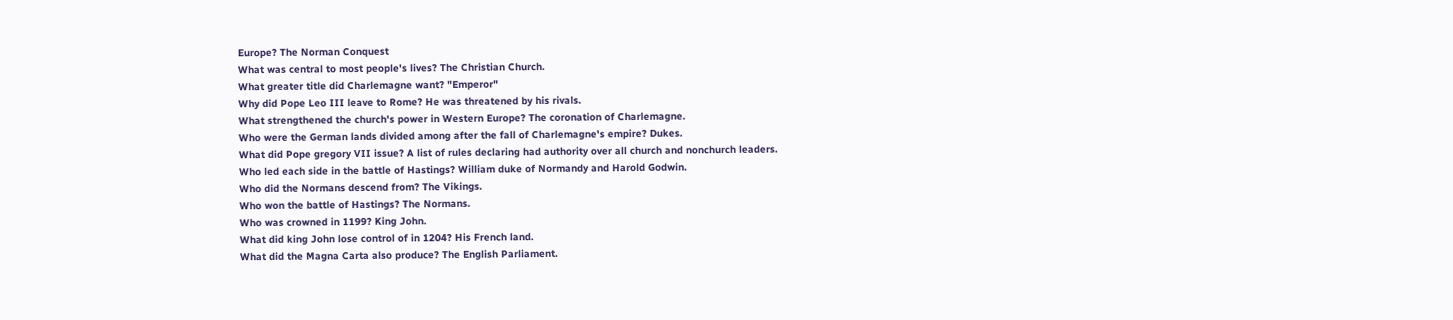Europe? The Norman Conquest
What was central to most people's lives? The Christian Church.
What greater title did Charlemagne want? "Emperor"
Why did Pope Leo III leave to Rome? He was threatened by his rivals.
What strengthened the church's power in Western Europe? The coronation of Charlemagne.
Who were the German lands divided among after the fall of Charlemagne's empire? Dukes.
What did Pope gregory VII issue? A list of rules declaring had authority over all church and nonchurch leaders.
Who led each side in the battle of Hastings? William duke of Normandy and Harold Godwin.
Who did the Normans descend from? The Vikings.
Who won the battle of Hastings? The Normans.
Who was crowned in 1199? King John.
What did king John lose control of in 1204? His French land.
What did the Magna Carta also produce? The English Parliament.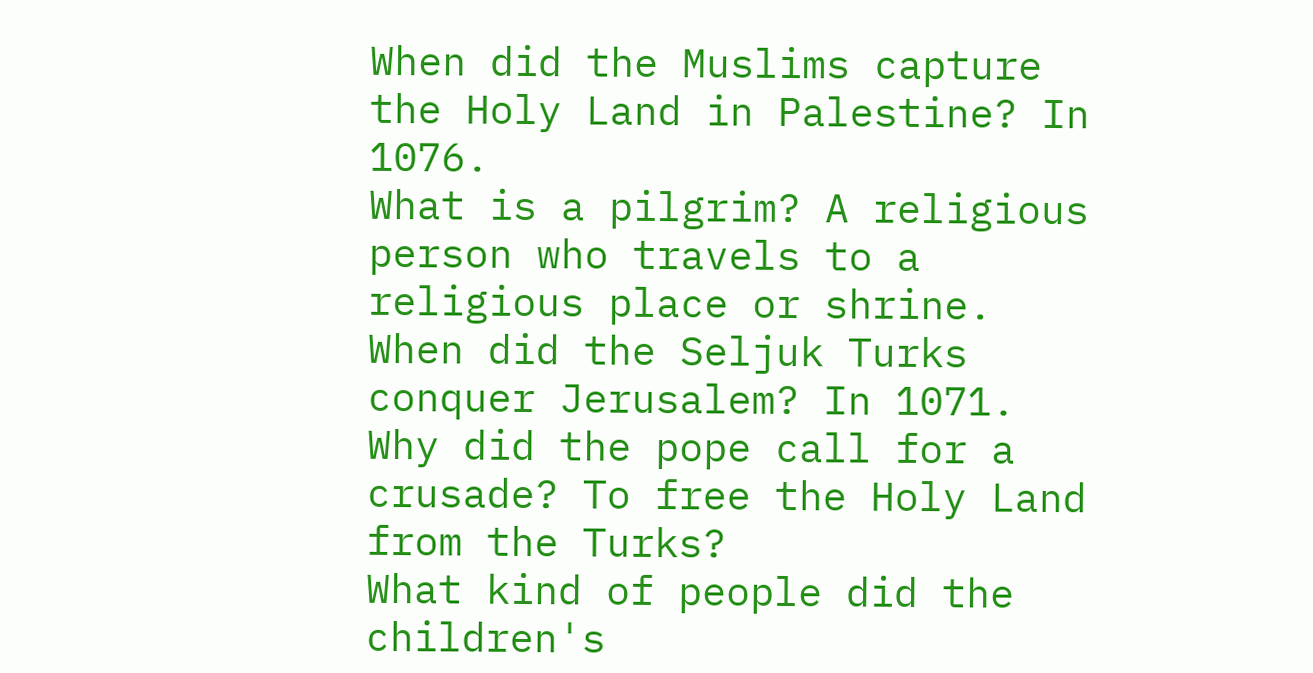When did the Muslims capture the Holy Land in Palestine? In 1076.
What is a pilgrim? A religious person who travels to a religious place or shrine.
When did the Seljuk Turks conquer Jerusalem? In 1071.
Why did the pope call for a crusade? To free the Holy Land from the Turks?
What kind of people did the children's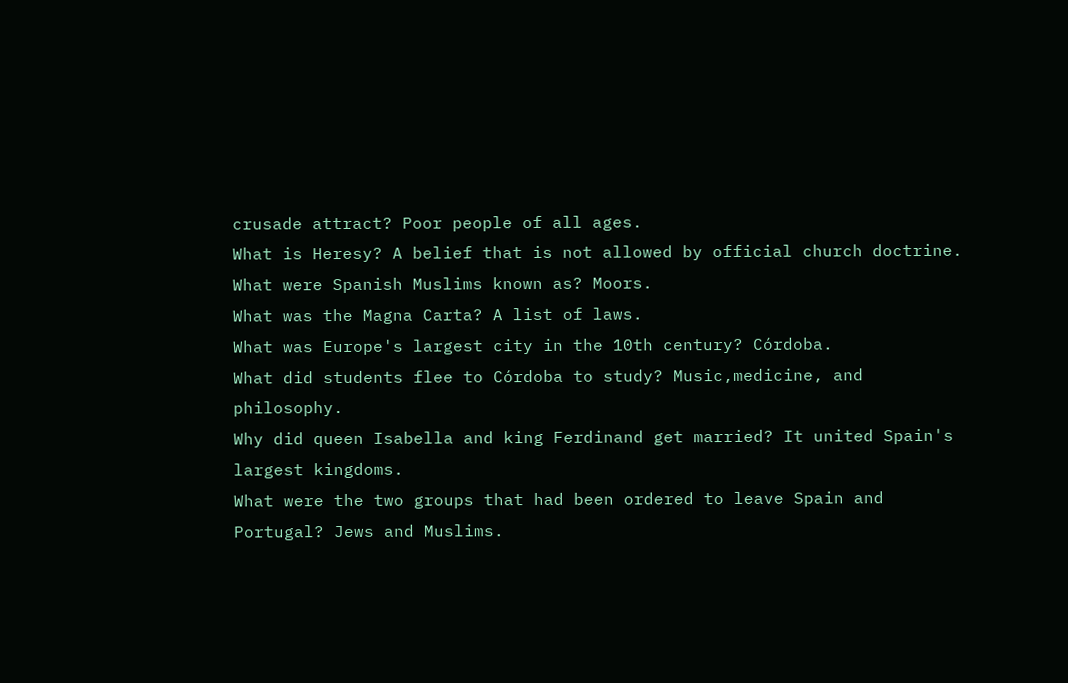crusade attract? Poor people of all ages.
What is Heresy? A belief that is not allowed by official church doctrine.
What were Spanish Muslims known as? Moors.
What was the Magna Carta? A list of laws.
What was Europe's largest city in the 10th century? Córdoba.
What did students flee to Córdoba to study? Music,medicine, and philosophy.
Why did queen Isabella and king Ferdinand get married? It united Spain's largest kingdoms.
What were the two groups that had been ordered to leave Spain and Portugal? Jews and Muslims.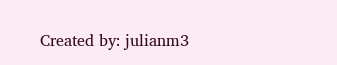Created by: julianm3